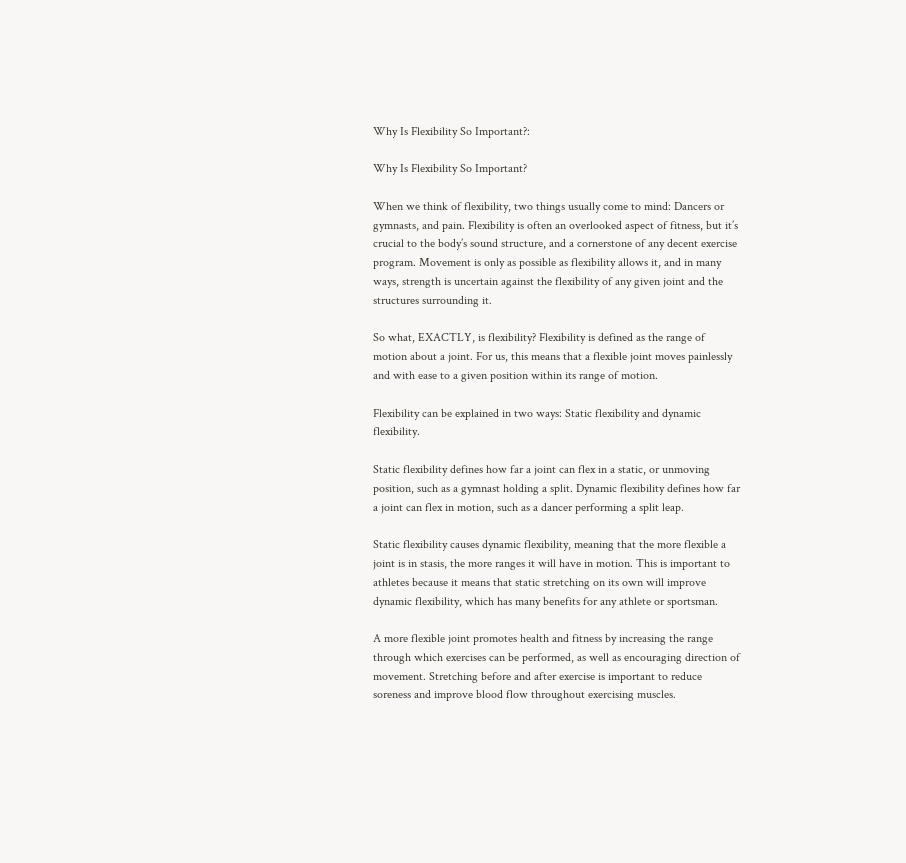Why Is Flexibility So Important?:

Why Is Flexibility So Important?

When we think of flexibility, two things usually come to mind: Dancers or gymnasts, and pain. Flexibility is often an overlooked aspect of fitness, but it’s crucial to the body’s sound structure, and a cornerstone of any decent exercise program. Movement is only as possible as flexibility allows it, and in many ways, strength is uncertain against the flexibility of any given joint and the structures surrounding it.

So what, EXACTLY, is flexibility? Flexibility is defined as the range of motion about a joint. For us, this means that a flexible joint moves painlessly and with ease to a given position within its range of motion.

Flexibility can be explained in two ways: Static flexibility and dynamic flexibility.

Static flexibility defines how far a joint can flex in a static, or unmoving position, such as a gymnast holding a split. Dynamic flexibility defines how far a joint can flex in motion, such as a dancer performing a split leap.

Static flexibility causes dynamic flexibility, meaning that the more flexible a joint is in stasis, the more ranges it will have in motion. This is important to athletes because it means that static stretching on its own will improve dynamic flexibility, which has many benefits for any athlete or sportsman.

A more flexible joint promotes health and fitness by increasing the range through which exercises can be performed, as well as encouraging direction of movement. Stretching before and after exercise is important to reduce soreness and improve blood flow throughout exercising muscles.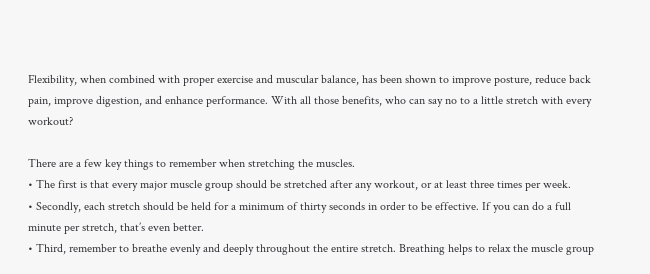Flexibility, when combined with proper exercise and muscular balance, has been shown to improve posture, reduce back pain, improve digestion, and enhance performance. With all those benefits, who can say no to a little stretch with every workout?

There are a few key things to remember when stretching the muscles.
• The first is that every major muscle group should be stretched after any workout, or at least three times per week.
• Secondly, each stretch should be held for a minimum of thirty seconds in order to be effective. If you can do a full minute per stretch, that’s even better.
• Third, remember to breathe evenly and deeply throughout the entire stretch. Breathing helps to relax the muscle group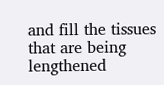and fill the tissues that are being lengthened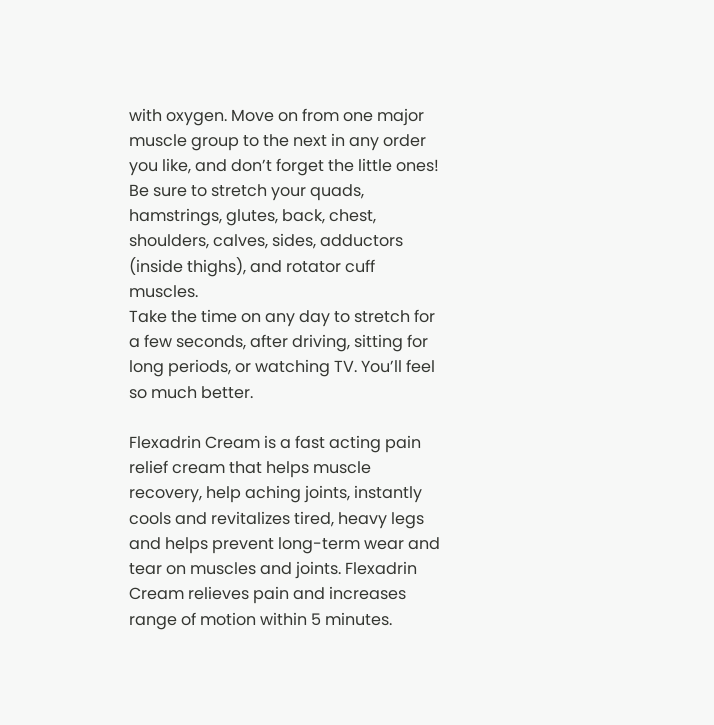with oxygen. Move on from one major muscle group to the next in any order you like, and don’t forget the little ones! Be sure to stretch your quads, hamstrings, glutes, back, chest, shoulders, calves, sides, adductors (inside thighs), and rotator cuff muscles.
Take the time on any day to stretch for a few seconds, after driving, sitting for long periods, or watching TV. You’ll feel so much better.

Flexadrin Cream is a fast acting pain relief cream that helps muscle recovery, help aching joints, instantly cools and revitalizes tired, heavy legs and helps prevent long-term wear and tear on muscles and joints. Flexadrin Cream relieves pain and increases range of motion within 5 minutes.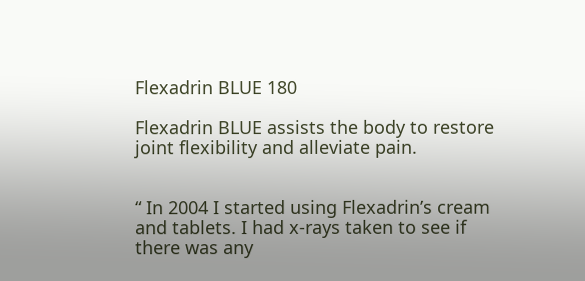Flexadrin BLUE 180

Flexadrin BLUE assists the body to restore joint flexibility and alleviate pain.


“ In 2004 I started using Flexadrin’s cream and tablets. I had x-rays taken to see if there was any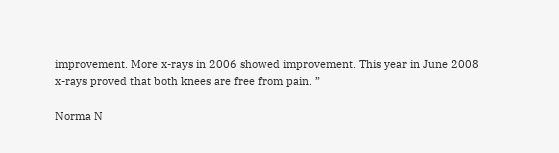improvement. More x-rays in 2006 showed improvement. This year in June 2008 x-rays proved that both knees are free from pain. ”

Norma N